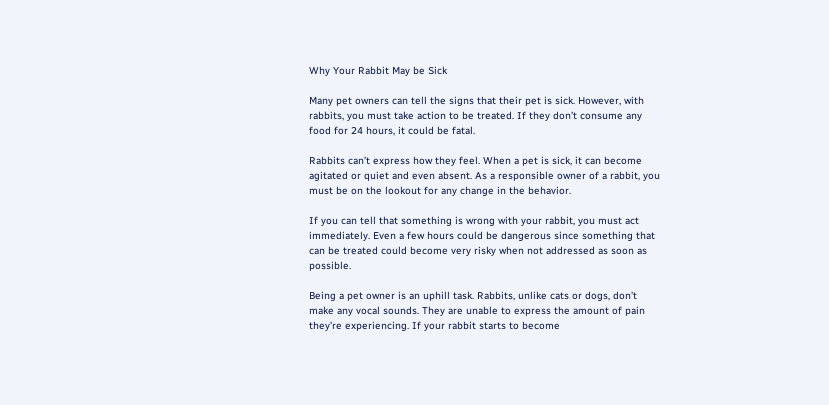Why Your Rabbit May be Sick

Many pet owners can tell the signs that their pet is sick. However, with rabbits, you must take action to be treated. If they don’t consume any food for 24 hours, it could be fatal.

Rabbits can’t express how they feel. When a pet is sick, it can become agitated or quiet and even absent. As a responsible owner of a rabbit, you must be on the lookout for any change in the behavior.

If you can tell that something is wrong with your rabbit, you must act immediately. Even a few hours could be dangerous since something that can be treated could become very risky when not addressed as soon as possible.

Being a pet owner is an uphill task. Rabbits, unlike cats or dogs, don’t make any vocal sounds. They are unable to express the amount of pain they’re experiencing. If your rabbit starts to become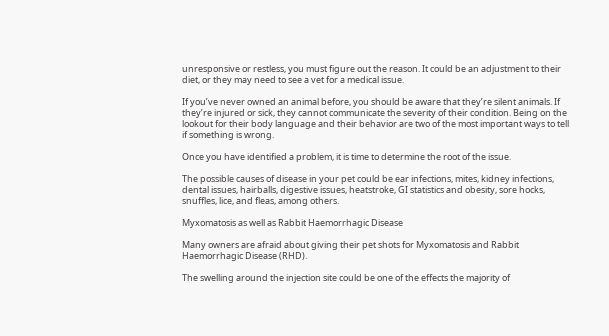unresponsive or restless, you must figure out the reason. It could be an adjustment to their diet, or they may need to see a vet for a medical issue.

If you’ve never owned an animal before, you should be aware that they’re silent animals. If they’re injured or sick, they cannot communicate the severity of their condition. Being on the lookout for their body language and their behavior are two of the most important ways to tell if something is wrong.

Once you have identified a problem, it is time to determine the root of the issue.

The possible causes of disease in your pet could be ear infections, mites, kidney infections, dental issues, hairballs, digestive issues, heatstroke, GI statistics and obesity, sore hocks, snuffles, lice, and fleas, among others.

Myxomatosis as well as Rabbit Haemorrhagic Disease

Many owners are afraid about giving their pet shots for Myxomatosis and Rabbit Haemorrhagic Disease (RHD).

The swelling around the injection site could be one of the effects the majority of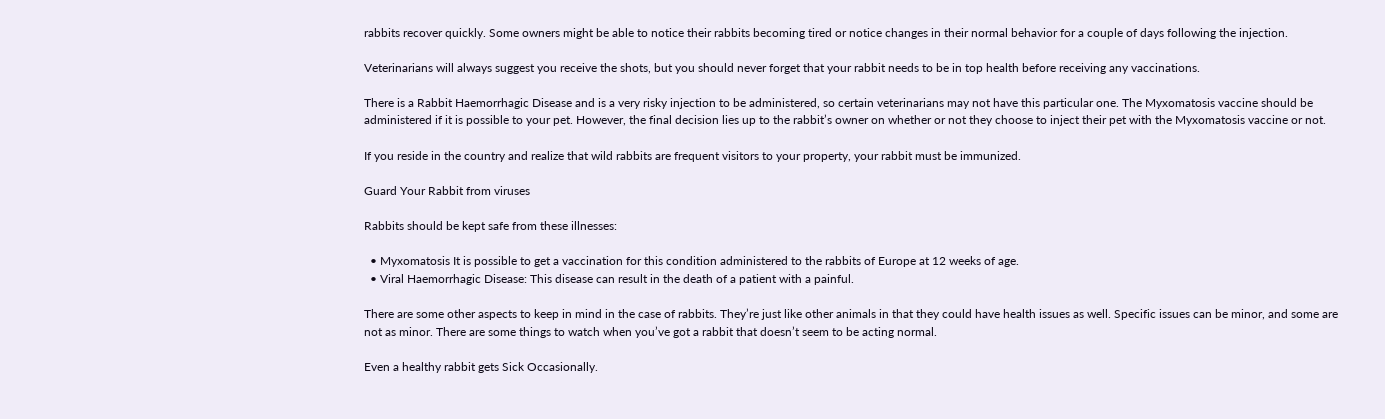rabbits recover quickly. Some owners might be able to notice their rabbits becoming tired or notice changes in their normal behavior for a couple of days following the injection.

Veterinarians will always suggest you receive the shots, but you should never forget that your rabbit needs to be in top health before receiving any vaccinations.

There is a Rabbit Haemorrhagic Disease and is a very risky injection to be administered, so certain veterinarians may not have this particular one. The Myxomatosis vaccine should be administered if it is possible to your pet. However, the final decision lies up to the rabbit’s owner on whether or not they choose to inject their pet with the Myxomatosis vaccine or not.

If you reside in the country and realize that wild rabbits are frequent visitors to your property, your rabbit must be immunized.

Guard Your Rabbit from viruses

Rabbits should be kept safe from these illnesses:

  • Myxomatosis It is possible to get a vaccination for this condition administered to the rabbits of Europe at 12 weeks of age.
  • Viral Haemorrhagic Disease: This disease can result in the death of a patient with a painful.

There are some other aspects to keep in mind in the case of rabbits. They’re just like other animals in that they could have health issues as well. Specific issues can be minor, and some are not as minor. There are some things to watch when you’ve got a rabbit that doesn’t seem to be acting normal.

Even a healthy rabbit gets Sick Occasionally.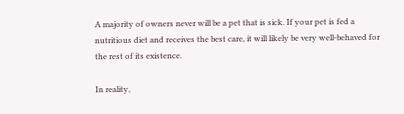A majority of owners never will be a pet that is sick. If your pet is fed a nutritious diet and receives the best care, it will likely be very well-behaved for the rest of its existence.

In reality,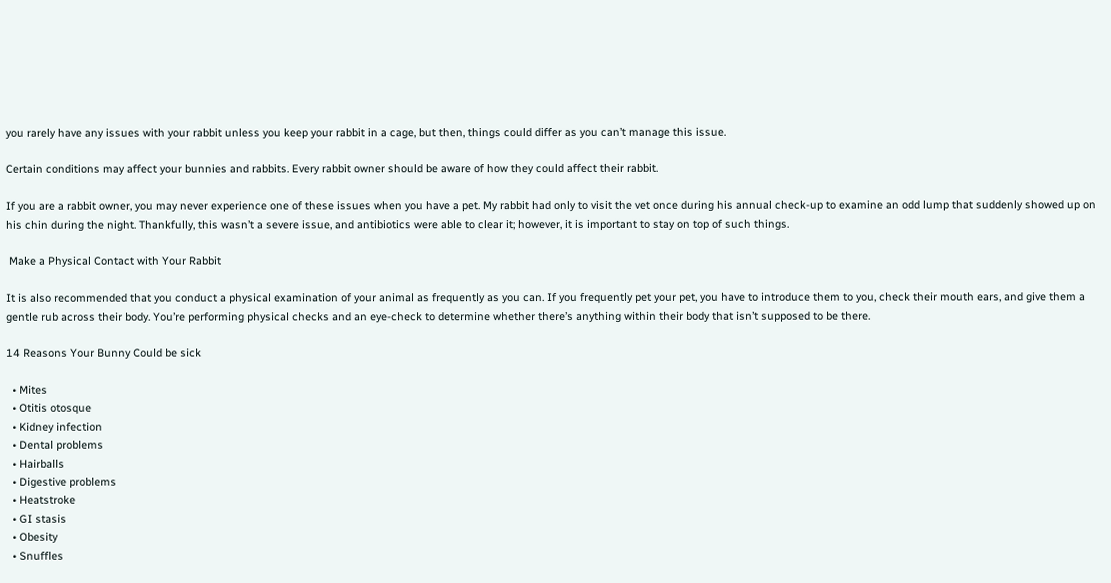you rarely have any issues with your rabbit unless you keep your rabbit in a cage, but then, things could differ as you can’t manage this issue.

Certain conditions may affect your bunnies and rabbits. Every rabbit owner should be aware of how they could affect their rabbit.

If you are a rabbit owner, you may never experience one of these issues when you have a pet. My rabbit had only to visit the vet once during his annual check-up to examine an odd lump that suddenly showed up on his chin during the night. Thankfully, this wasn’t a severe issue, and antibiotics were able to clear it; however, it is important to stay on top of such things.

 Make a Physical Contact with Your Rabbit

It is also recommended that you conduct a physical examination of your animal as frequently as you can. If you frequently pet your pet, you have to introduce them to you, check their mouth ears, and give them a gentle rub across their body. You’re performing physical checks and an eye-check to determine whether there’s anything within their body that isn’t supposed to be there.

14 Reasons Your Bunny Could be sick

  • Mites
  • Otitis otosque
  • Kidney infection
  • Dental problems
  • Hairballs
  • Digestive problems
  • Heatstroke
  • GI stasis
  • Obesity
  • Snuffles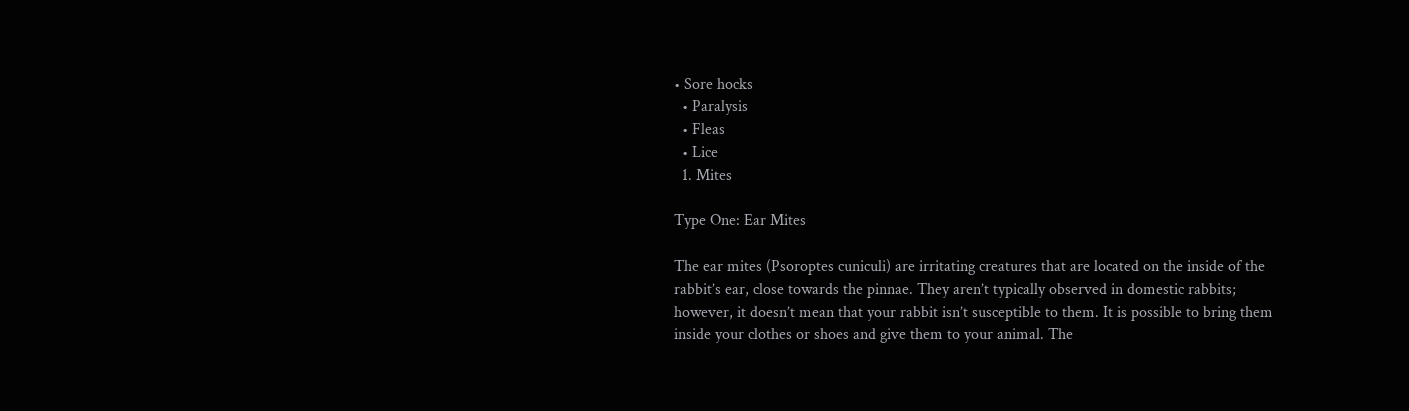• Sore hocks
  • Paralysis
  • Fleas
  • Lice
  1. Mites

Type One: Ear Mites

The ear mites (Psoroptes cuniculi) are irritating creatures that are located on the inside of the rabbit’s ear, close towards the pinnae. They aren’t typically observed in domestic rabbits; however, it doesn’t mean that your rabbit isn’t susceptible to them. It is possible to bring them inside your clothes or shoes and give them to your animal. The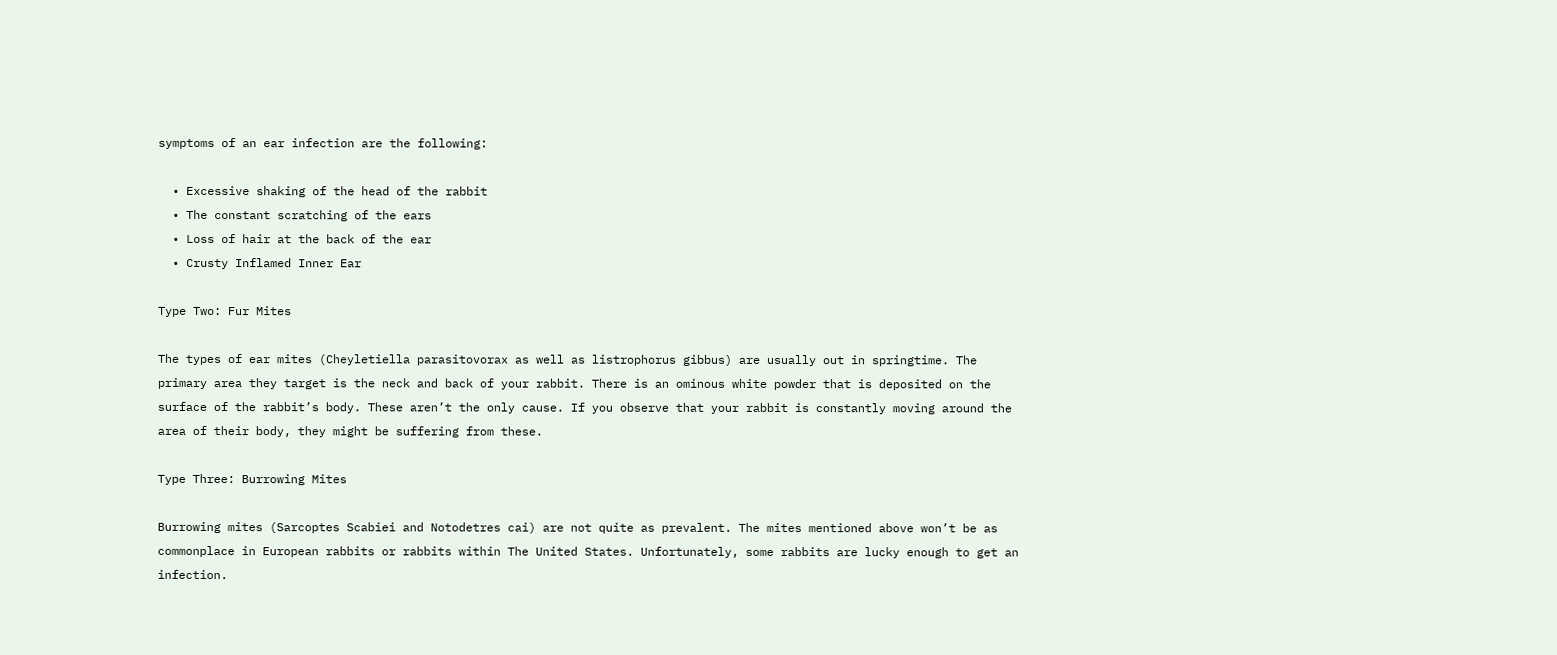symptoms of an ear infection are the following:

  • Excessive shaking of the head of the rabbit
  • The constant scratching of the ears
  • Loss of hair at the back of the ear
  • Crusty Inflamed Inner Ear

Type Two: Fur Mites

The types of ear mites (Cheyletiella parasitovorax as well as listrophorus gibbus) are usually out in springtime. The primary area they target is the neck and back of your rabbit. There is an ominous white powder that is deposited on the surface of the rabbit’s body. These aren’t the only cause. If you observe that your rabbit is constantly moving around the area of their body, they might be suffering from these.

Type Three: Burrowing Mites

Burrowing mites (Sarcoptes Scabiei and Notodetres cai) are not quite as prevalent. The mites mentioned above won’t be as commonplace in European rabbits or rabbits within The United States. Unfortunately, some rabbits are lucky enough to get an infection.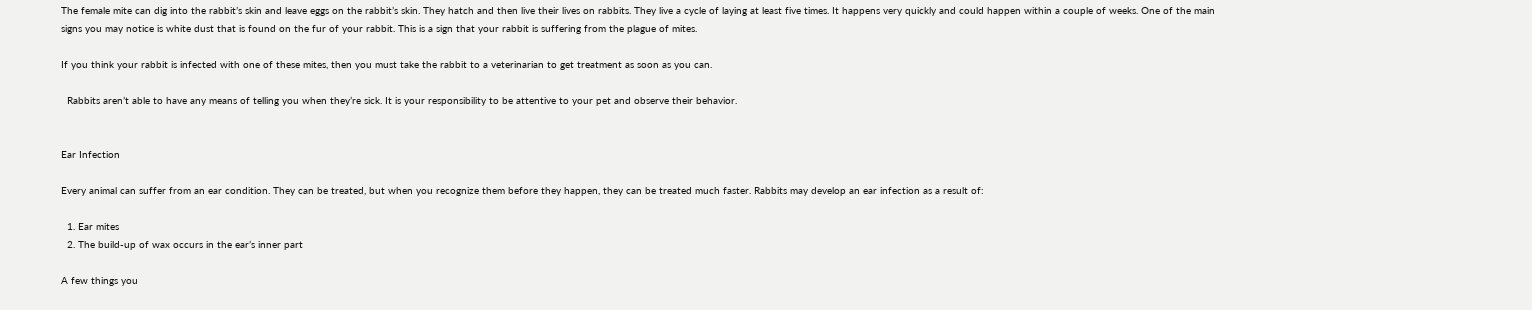The female mite can dig into the rabbit’s skin and leave eggs on the rabbit’s skin. They hatch and then live their lives on rabbits. They live a cycle of laying at least five times. It happens very quickly and could happen within a couple of weeks. One of the main signs you may notice is white dust that is found on the fur of your rabbit. This is a sign that your rabbit is suffering from the plague of mites.

If you think your rabbit is infected with one of these mites, then you must take the rabbit to a veterinarian to get treatment as soon as you can.

  Rabbits aren’t able to have any means of telling you when they’re sick. It is your responsibility to be attentive to your pet and observe their behavior.


Ear Infection

Every animal can suffer from an ear condition. They can be treated, but when you recognize them before they happen, they can be treated much faster. Rabbits may develop an ear infection as a result of:

  1. Ear mites
  2. The build-up of wax occurs in the ear’s inner part

A few things you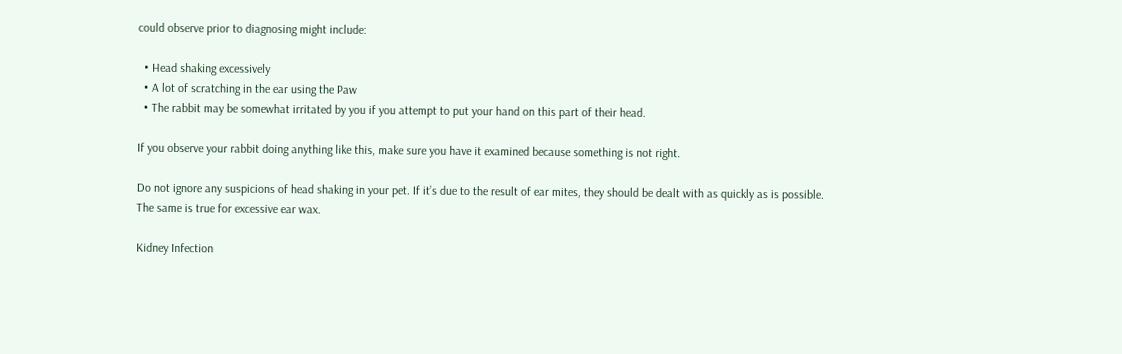could observe prior to diagnosing might include:

  • Head shaking excessively
  • A lot of scratching in the ear using the Paw
  • The rabbit may be somewhat irritated by you if you attempt to put your hand on this part of their head.

If you observe your rabbit doing anything like this, make sure you have it examined because something is not right.

Do not ignore any suspicions of head shaking in your pet. If it’s due to the result of ear mites, they should be dealt with as quickly as is possible. The same is true for excessive ear wax.

Kidney Infection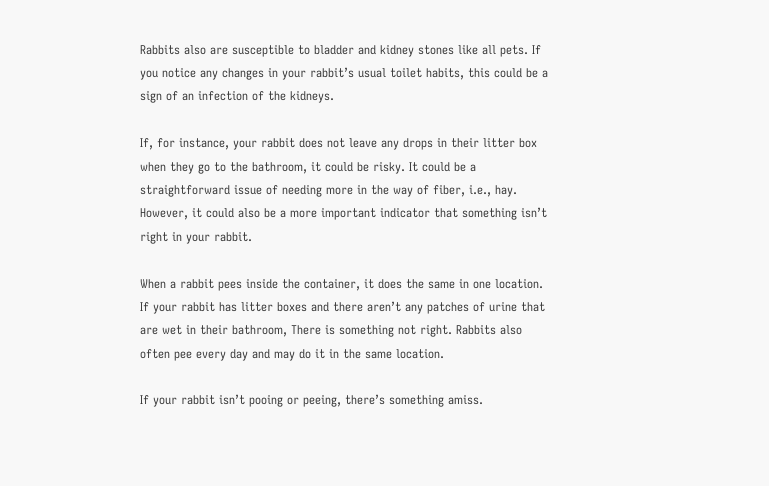Rabbits also are susceptible to bladder and kidney stones like all pets. If you notice any changes in your rabbit’s usual toilet habits, this could be a sign of an infection of the kidneys.

If, for instance, your rabbit does not leave any drops in their litter box when they go to the bathroom, it could be risky. It could be a straightforward issue of needing more in the way of fiber, i.e., hay. However, it could also be a more important indicator that something isn’t right in your rabbit.

When a rabbit pees inside the container, it does the same in one location. If your rabbit has litter boxes and there aren’t any patches of urine that are wet in their bathroom, There is something not right. Rabbits also often pee every day and may do it in the same location.

If your rabbit isn’t pooing or peeing, there’s something amiss.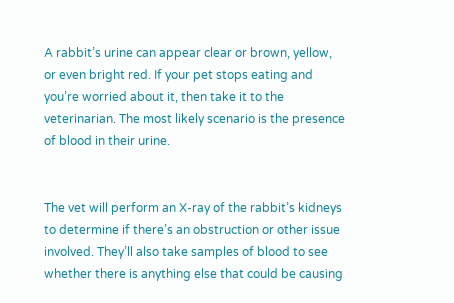A rabbit’s urine can appear clear or brown, yellow, or even bright red. If your pet stops eating and you’re worried about it, then take it to the veterinarian. The most likely scenario is the presence of blood in their urine.


The vet will perform an X-ray of the rabbit’s kidneys to determine if there’s an obstruction or other issue involved. They’ll also take samples of blood to see whether there is anything else that could be causing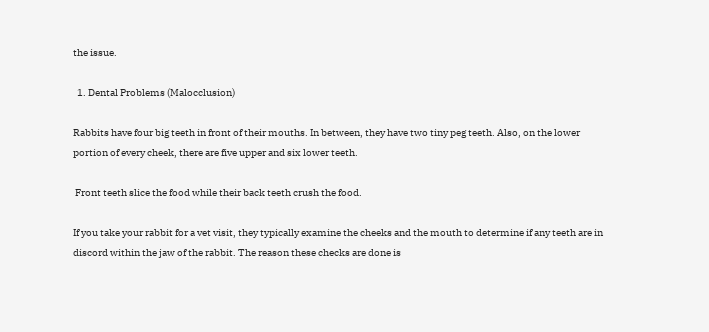the issue.

  1. Dental Problems (Malocclusion)

Rabbits have four big teeth in front of their mouths. In between, they have two tiny peg teeth. Also, on the lower portion of every cheek, there are five upper and six lower teeth.

 Front teeth slice the food while their back teeth crush the food.

If you take your rabbit for a vet visit, they typically examine the cheeks and the mouth to determine if any teeth are in discord within the jaw of the rabbit. The reason these checks are done is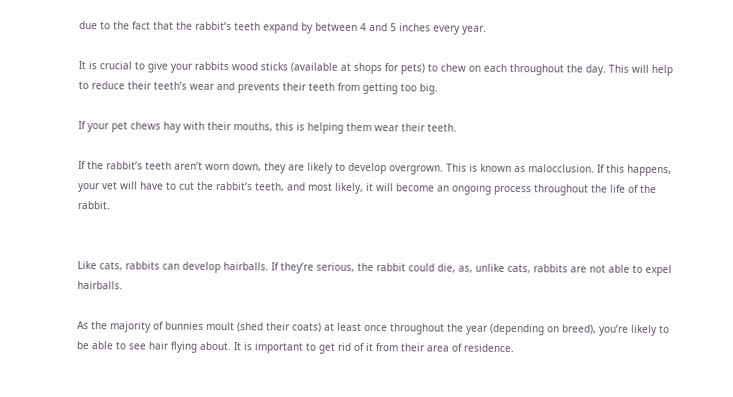due to the fact that the rabbit’s teeth expand by between 4 and 5 inches every year.

It is crucial to give your rabbits wood sticks (available at shops for pets) to chew on each throughout the day. This will help to reduce their teeth’s wear and prevents their teeth from getting too big.

If your pet chews hay with their mouths, this is helping them wear their teeth.

If the rabbit’s teeth aren’t worn down, they are likely to develop overgrown. This is known as malocclusion. If this happens, your vet will have to cut the rabbit’s teeth, and most likely, it will become an ongoing process throughout the life of the rabbit.


Like cats, rabbits can develop hairballs. If they’re serious, the rabbit could die, as, unlike cats, rabbits are not able to expel hairballs.

As the majority of bunnies moult (shed their coats) at least once throughout the year (depending on breed), you’re likely to be able to see hair flying about. It is important to get rid of it from their area of residence.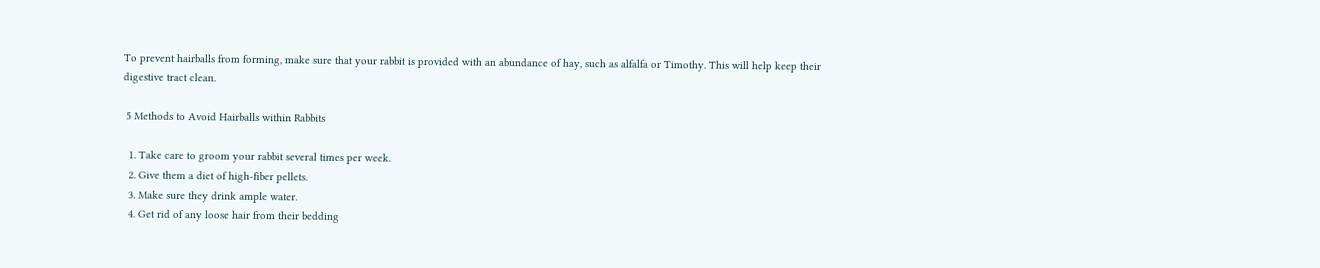To prevent hairballs from forming, make sure that your rabbit is provided with an abundance of hay, such as alfalfa or Timothy. This will help keep their digestive tract clean.

 5 Methods to Avoid Hairballs within Rabbits

  1. Take care to groom your rabbit several times per week.
  2. Give them a diet of high-fiber pellets.
  3. Make sure they drink ample water.
  4. Get rid of any loose hair from their bedding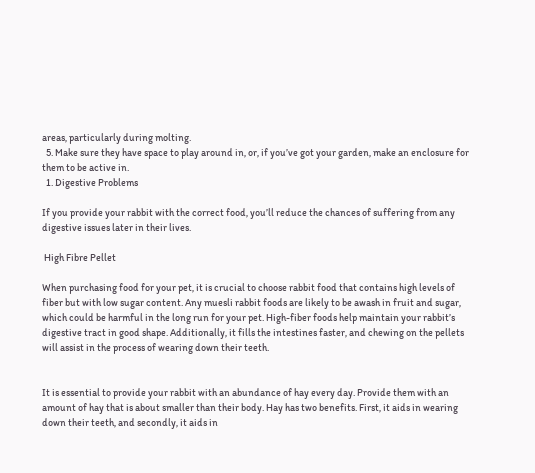areas, particularly during molting.
  5. Make sure they have space to play around in, or, if you’ve got your garden, make an enclosure for them to be active in.
  1. Digestive Problems

If you provide your rabbit with the correct food, you’ll reduce the chances of suffering from any digestive issues later in their lives.

 High Fibre Pellet

When purchasing food for your pet, it is crucial to choose rabbit food that contains high levels of fiber but with low sugar content. Any muesli rabbit foods are likely to be awash in fruit and sugar, which could be harmful in the long run for your pet. High-fiber foods help maintain your rabbit’s digestive tract in good shape. Additionally, it fills the intestines faster, and chewing on the pellets will assist in the process of wearing down their teeth.


It is essential to provide your rabbit with an abundance of hay every day. Provide them with an amount of hay that is about smaller than their body. Hay has two benefits. First, it aids in wearing down their teeth, and secondly, it aids in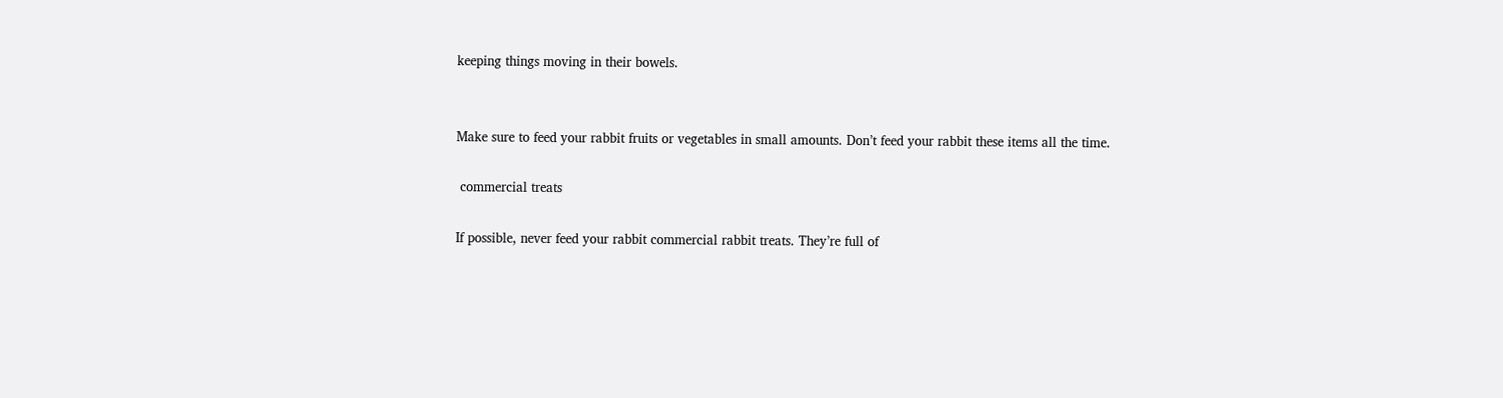keeping things moving in their bowels.


Make sure to feed your rabbit fruits or vegetables in small amounts. Don’t feed your rabbit these items all the time.

 commercial treats

If possible, never feed your rabbit commercial rabbit treats. They’re full of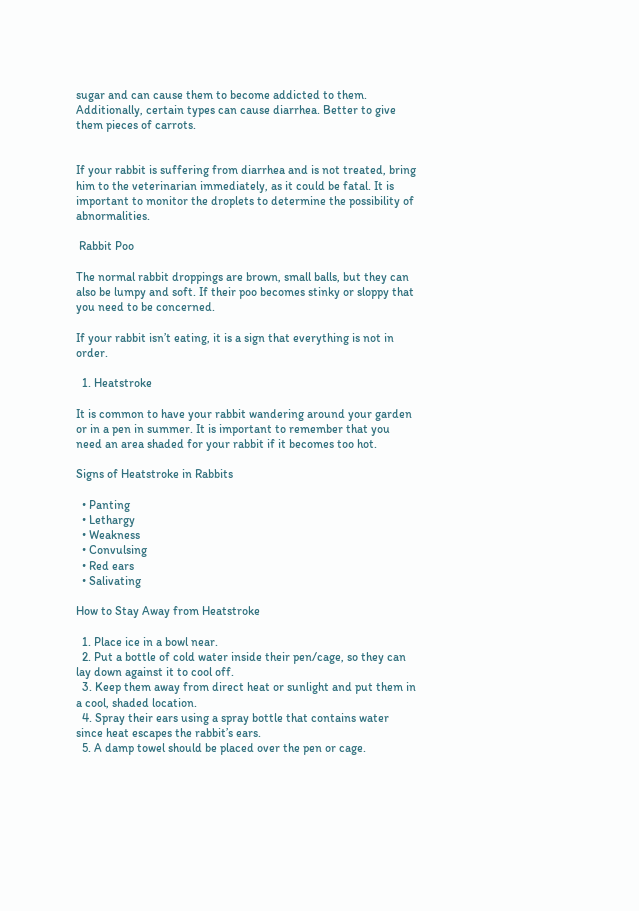sugar and can cause them to become addicted to them. Additionally, certain types can cause diarrhea. Better to give them pieces of carrots.


If your rabbit is suffering from diarrhea and is not treated, bring him to the veterinarian immediately, as it could be fatal. It is important to monitor the droplets to determine the possibility of abnormalities.

 Rabbit Poo

The normal rabbit droppings are brown, small balls, but they can also be lumpy and soft. If their poo becomes stinky or sloppy that you need to be concerned.

If your rabbit isn’t eating, it is a sign that everything is not in order.

  1. Heatstroke

It is common to have your rabbit wandering around your garden or in a pen in summer. It is important to remember that you need an area shaded for your rabbit if it becomes too hot.

Signs of Heatstroke in Rabbits

  • Panting
  • Lethargy
  • Weakness
  • Convulsing
  • Red ears
  • Salivating

How to Stay Away from Heatstroke

  1. Place ice in a bowl near.
  2. Put a bottle of cold water inside their pen/cage, so they can lay down against it to cool off.
  3. Keep them away from direct heat or sunlight and put them in a cool, shaded location.
  4. Spray their ears using a spray bottle that contains water since heat escapes the rabbit’s ears.
  5. A damp towel should be placed over the pen or cage.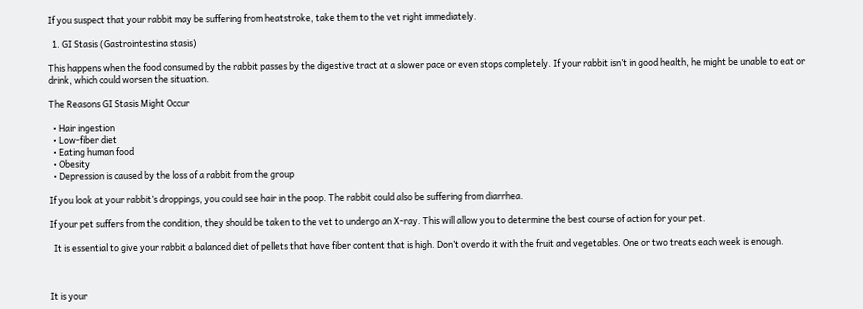If you suspect that your rabbit may be suffering from heatstroke, take them to the vet right immediately.

  1. GI Stasis (Gastrointestina stasis)

This happens when the food consumed by the rabbit passes by the digestive tract at a slower pace or even stops completely. If your rabbit isn’t in good health, he might be unable to eat or drink, which could worsen the situation.

The Reasons GI Stasis Might Occur

  • Hair ingestion
  • Low-fiber diet
  • Eating human food
  • Obesity
  • Depression is caused by the loss of a rabbit from the group

If you look at your rabbit’s droppings, you could see hair in the poop. The rabbit could also be suffering from diarrhea.

If your pet suffers from the condition, they should be taken to the vet to undergo an X-ray. This will allow you to determine the best course of action for your pet.

  It is essential to give your rabbit a balanced diet of pellets that have fiber content that is high. Don’t overdo it with the fruit and vegetables. One or two treats each week is enough.



It is your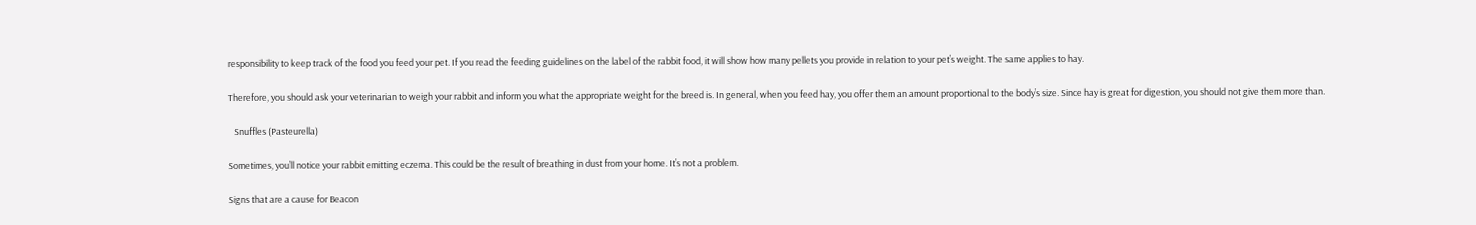responsibility to keep track of the food you feed your pet. If you read the feeding guidelines on the label of the rabbit food, it will show how many pellets you provide in relation to your pet’s weight. The same applies to hay.

Therefore, you should ask your veterinarian to weigh your rabbit and inform you what the appropriate weight for the breed is. In general, when you feed hay, you offer them an amount proportional to the body’s size. Since hay is great for digestion, you should not give them more than.

   Snuffles (Pasteurella)

Sometimes, you’ll notice your rabbit emitting eczema. This could be the result of breathing in dust from your home. It’s not a problem.

Signs that are a cause for Beacon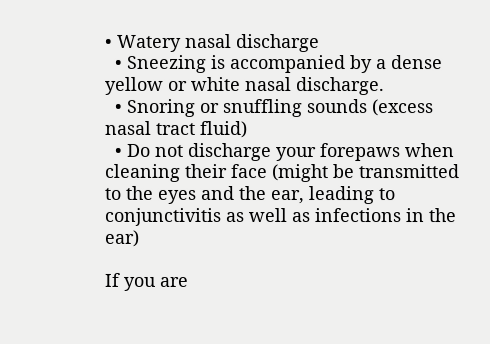• Watery nasal discharge
  • Sneezing is accompanied by a dense yellow or white nasal discharge.
  • Snoring or snuffling sounds (excess nasal tract fluid)
  • Do not discharge your forepaws when cleaning their face (might be transmitted to the eyes and the ear, leading to conjunctivitis as well as infections in the ear)

If you are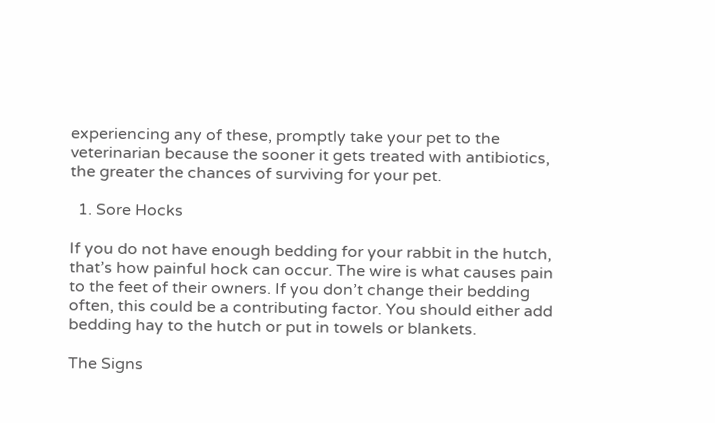experiencing any of these, promptly take your pet to the veterinarian because the sooner it gets treated with antibiotics, the greater the chances of surviving for your pet.

  1. Sore Hocks

If you do not have enough bedding for your rabbit in the hutch, that’s how painful hock can occur. The wire is what causes pain to the feet of their owners. If you don’t change their bedding often, this could be a contributing factor. You should either add bedding hay to the hutch or put in towels or blankets.

The Signs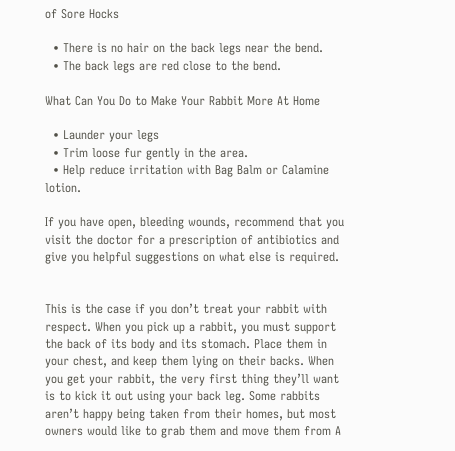of Sore Hocks

  • There is no hair on the back legs near the bend.
  • The back legs are red close to the bend.

What Can You Do to Make Your Rabbit More At Home

  • Launder your legs
  • Trim loose fur gently in the area.
  • Help reduce irritation with Bag Balm or Calamine lotion.

If you have open, bleeding wounds, recommend that you visit the doctor for a prescription of antibiotics and give you helpful suggestions on what else is required.


This is the case if you don’t treat your rabbit with respect. When you pick up a rabbit, you must support the back of its body and its stomach. Place them in your chest, and keep them lying on their backs. When you get your rabbit, the very first thing they’ll want is to kick it out using your back leg. Some rabbits aren’t happy being taken from their homes, but most owners would like to grab them and move them from A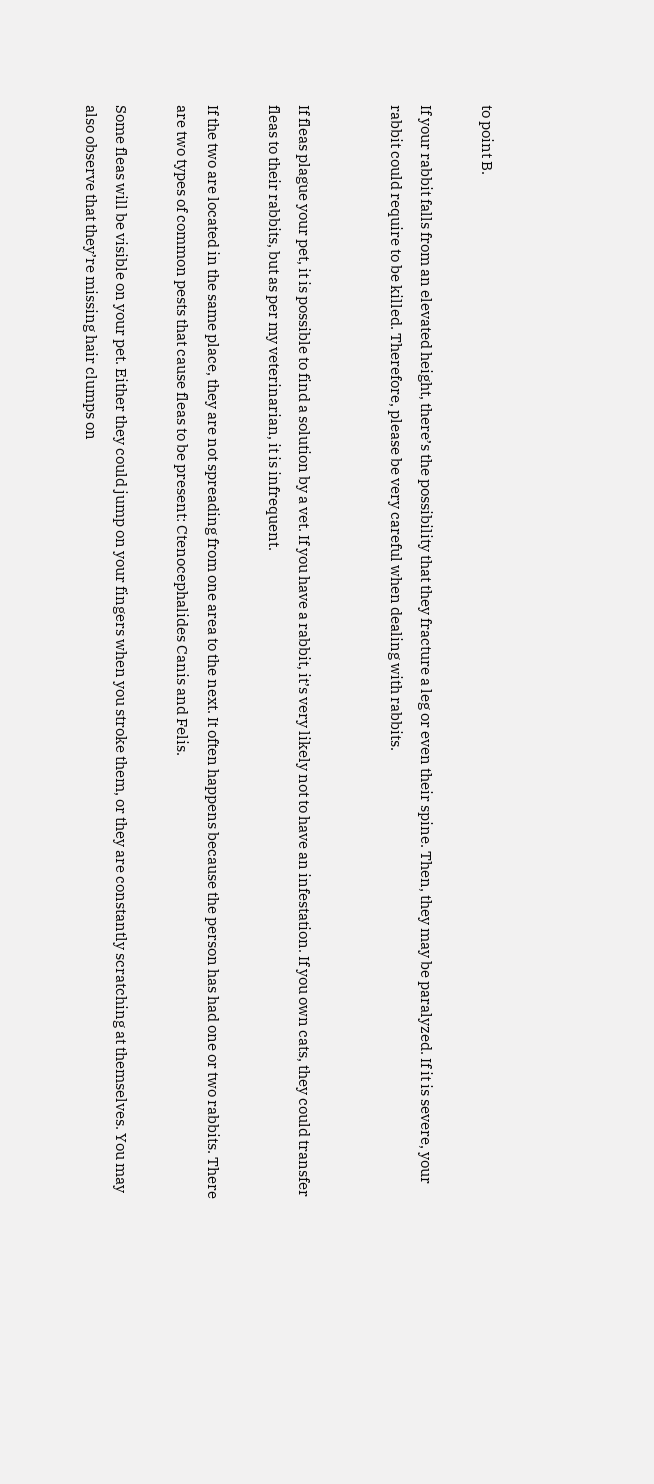to point B.

If your rabbit falls from an elevated height, there’s the possibility that they fracture a leg or even their spine. Then, they may be paralyzed. If it is severe, your rabbit could require to be killed. Therefore, please be very careful when dealing with rabbits.


If fleas plague your pet, it is possible to find a solution by a vet. If you have a rabbit, it’s very likely not to have an infestation. If you own cats, they could transfer fleas to their rabbits, but as per my veterinarian, it is infrequent.

If the two are located in the same place, they are not spreading from one area to the next. It often happens because the person has had one or two rabbits. There are two types of common pests that cause fleas to be present: Ctenocephalides Canis and Felis.

Some fleas will be visible on your pet. Either they could jump on your fingers when you stroke them, or they are constantly scratching at themselves. You may also observe that they’re missing hair clumps on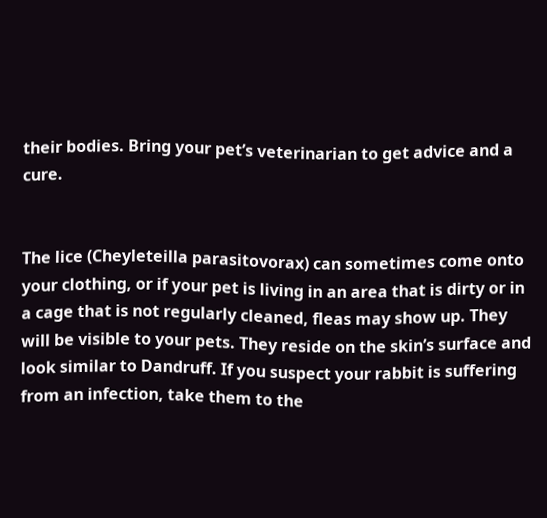their bodies. Bring your pet’s veterinarian to get advice and a cure.


The lice (Cheyleteilla parasitovorax) can sometimes come onto your clothing, or if your pet is living in an area that is dirty or in a cage that is not regularly cleaned, fleas may show up. They will be visible to your pets. They reside on the skin’s surface and look similar to Dandruff. If you suspect your rabbit is suffering from an infection, take them to the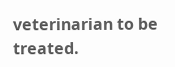veterinarian to be treated.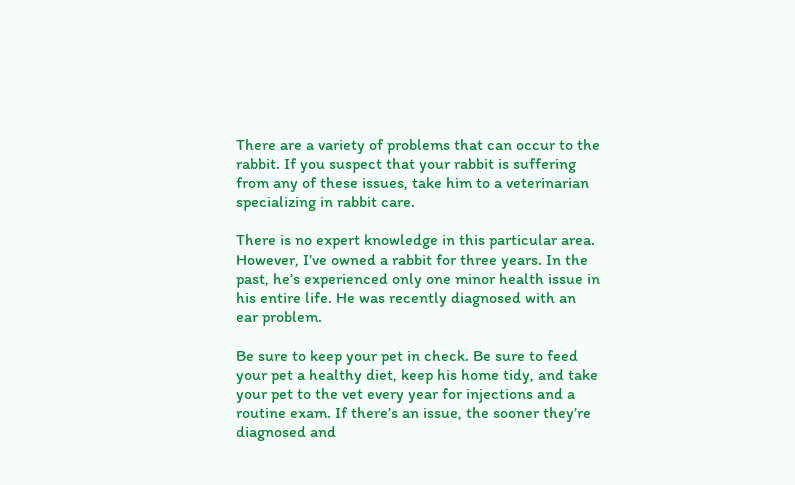There are a variety of problems that can occur to the rabbit. If you suspect that your rabbit is suffering from any of these issues, take him to a veterinarian specializing in rabbit care.

There is no expert knowledge in this particular area. However, I’ve owned a rabbit for three years. In the past, he’s experienced only one minor health issue in his entire life. He was recently diagnosed with an ear problem.

Be sure to keep your pet in check. Be sure to feed your pet a healthy diet, keep his home tidy, and take your pet to the vet every year for injections and a routine exam. If there’s an issue, the sooner they’re diagnosed and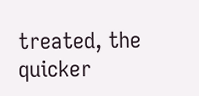treated, the quicker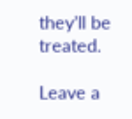they’ll be treated.

Leave a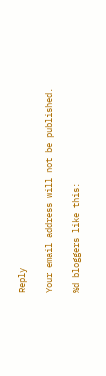Reply

Your email address will not be published.

%d bloggers like this: